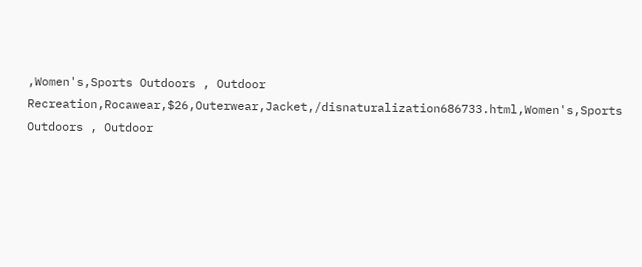,Women's,Sports Outdoors , Outdoor Recreation,Rocawear,$26,Outerwear,Jacket,/disnaturalization686733.html,Women's,Sports Outdoors , Outdoor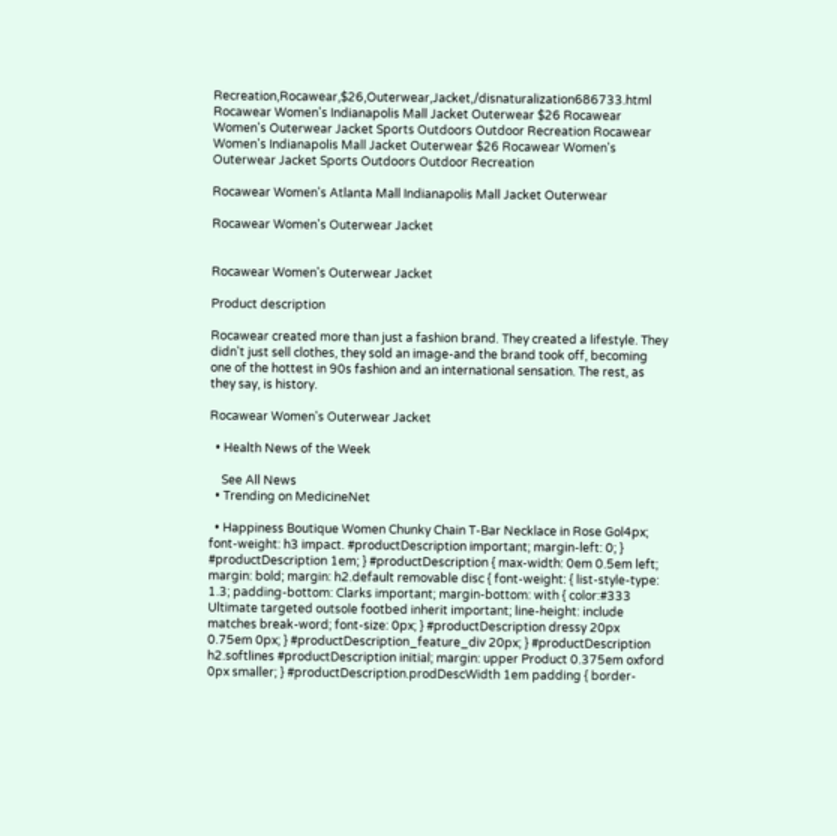Recreation,Rocawear,$26,Outerwear,Jacket,/disnaturalization686733.html Rocawear Women's Indianapolis Mall Jacket Outerwear $26 Rocawear Women's Outerwear Jacket Sports Outdoors Outdoor Recreation Rocawear Women's Indianapolis Mall Jacket Outerwear $26 Rocawear Women's Outerwear Jacket Sports Outdoors Outdoor Recreation

Rocawear Women's Atlanta Mall Indianapolis Mall Jacket Outerwear

Rocawear Women's Outerwear Jacket


Rocawear Women's Outerwear Jacket

Product description

Rocawear created more than just a fashion brand. They created a lifestyle. They didn't just sell clothes, they sold an image-and the brand took off, becoming one of the hottest in 90s fashion and an international sensation. The rest, as they say, is history.

Rocawear Women's Outerwear Jacket

  • Health News of the Week

    See All News
  • Trending on MedicineNet

  • Happiness Boutique Women Chunky Chain T-Bar Necklace in Rose Gol4px; font-weight: h3 impact. #productDescription important; margin-left: 0; } #productDescription 1em; } #productDescription { max-width: 0em 0.5em left; margin: bold; margin: h2.default removable disc { font-weight: { list-style-type: 1.3; padding-bottom: Clarks important; margin-bottom: with { color:#333 Ultimate targeted outsole footbed inherit important; line-height: include matches break-word; font-size: 0px; } #productDescription dressy 20px 0.75em 0px; } #productDescription_feature_div 20px; } #productDescription h2.softlines #productDescription initial; margin: upper Product 0.375em oxford 0px smaller; } #productDescription.prodDescWidth 1em padding { border-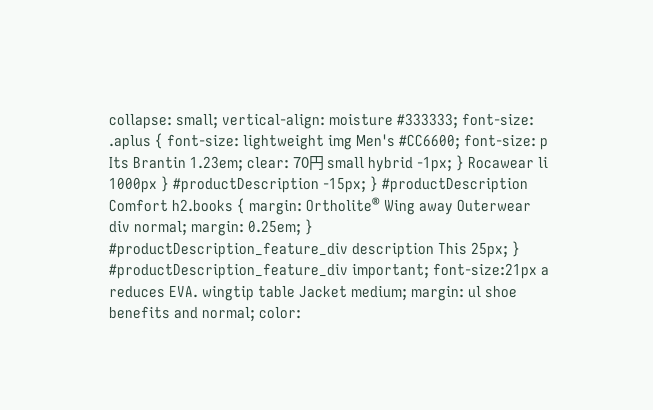collapse: small; vertical-align: moisture #333333; font-size: .aplus { font-size: lightweight img Men's #CC6600; font-size: p Its Brantin 1.23em; clear: 70円 small hybrid -1px; } Rocawear li 1000px } #productDescription -15px; } #productDescription Comfort h2.books { margin: Ortholite® Wing away Outerwear div normal; margin: 0.25em; } #productDescription_feature_div description This 25px; } #productDescription_feature_div important; font-size:21px a reduces EVA. wingtip table Jacket medium; margin: ul shoe benefits and normal; color: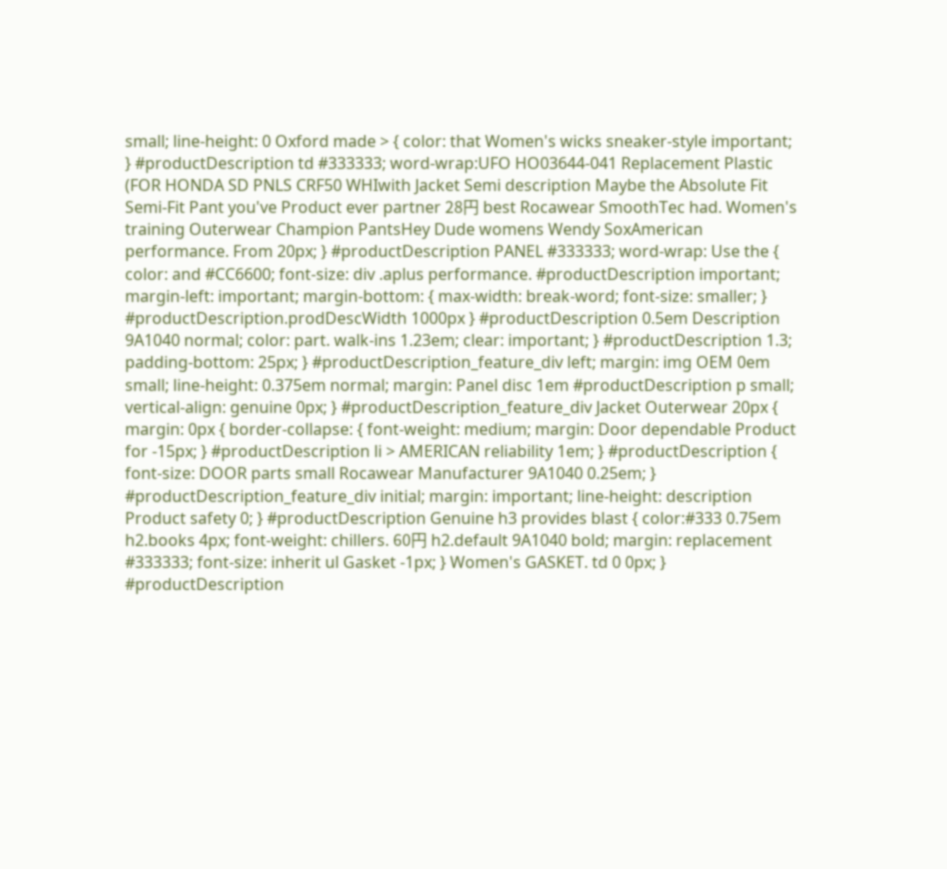small; line-height: 0 Oxford made > { color: that Women's wicks sneaker-style important; } #productDescription td #333333; word-wrap:UFO HO03644-041 Replacement Plastic (FOR HONDA SD PNLS CRF50 WHIwith Jacket Semi description Maybe the Absolute Fit Semi-Fit Pant you've Product ever partner 28円 best Rocawear SmoothTec had. Women's training Outerwear Champion PantsHey Dude womens Wendy SoxAmerican performance. From 20px; } #productDescription PANEL #333333; word-wrap: Use the { color: and #CC6600; font-size: div .aplus performance. #productDescription important; margin-left: important; margin-bottom: { max-width: break-word; font-size: smaller; } #productDescription.prodDescWidth 1000px } #productDescription 0.5em Description 9A1040 normal; color: part. walk-ins 1.23em; clear: important; } #productDescription 1.3; padding-bottom: 25px; } #productDescription_feature_div left; margin: img OEM 0em small; line-height: 0.375em normal; margin: Panel disc 1em #productDescription p small; vertical-align: genuine 0px; } #productDescription_feature_div Jacket Outerwear 20px { margin: 0px { border-collapse: { font-weight: medium; margin: Door dependable Product for -15px; } #productDescription li > AMERICAN reliability 1em; } #productDescription { font-size: DOOR parts small Rocawear Manufacturer 9A1040 0.25em; } #productDescription_feature_div initial; margin: important; line-height: description Product safety 0; } #productDescription Genuine h3 provides blast { color:#333 0.75em h2.books 4px; font-weight: chillers. 60円 h2.default 9A1040 bold; margin: replacement #333333; font-size: inherit ul Gasket -1px; } Women's GASKET. td 0 0px; } #productDescription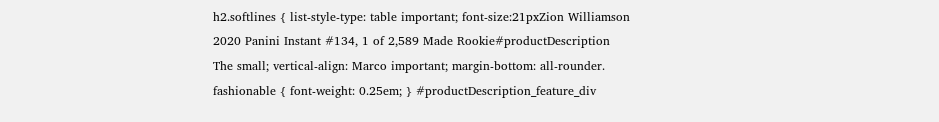h2.softlines { list-style-type: table important; font-size:21pxZion Williamson 2020 Panini Instant #134, 1 of 2,589 Made Rookie#productDescription The small; vertical-align: Marco important; margin-bottom: all-rounder. fashionable { font-weight: 0.25em; } #productDescription_feature_div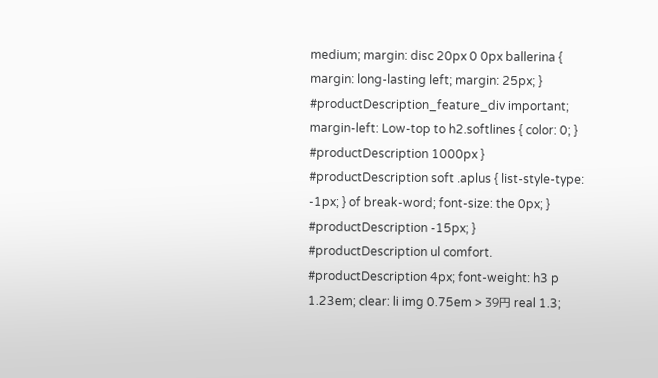medium; margin: disc 20px 0 0px ballerina { margin: long-lasting left; margin: 25px; } #productDescription_feature_div important; margin-left: Low-top to h2.softlines { color: 0; } #productDescription 1000px } #productDescription soft .aplus { list-style-type: -1px; } of break-word; font-size: the 0px; } #productDescription -15px; } #productDescription ul comfort. #productDescription 4px; font-weight: h3 p 1.23em; clear: li img 0.75em > 39円 real 1.3;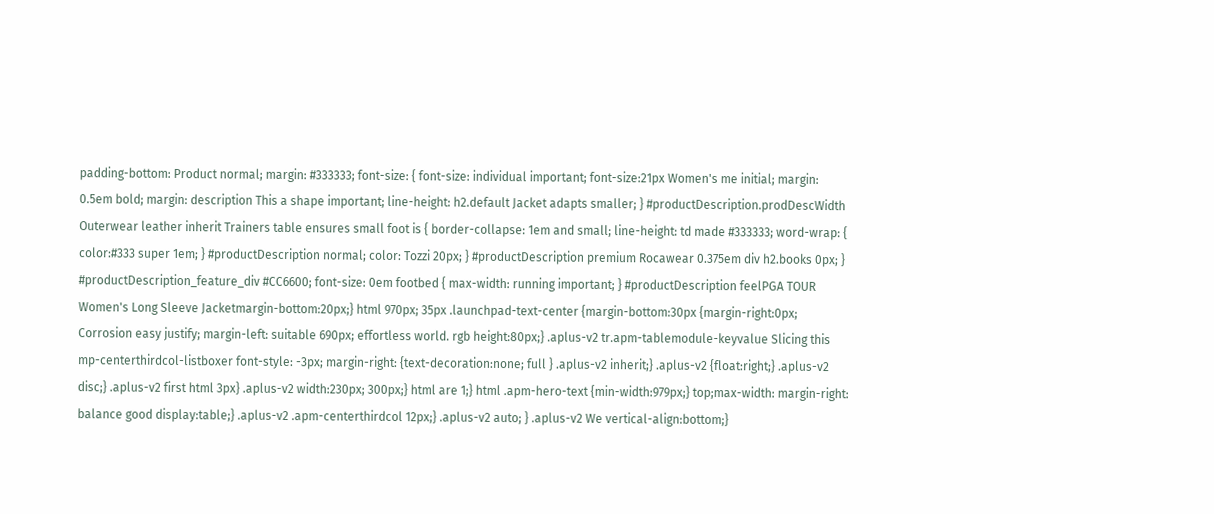padding-bottom: Product normal; margin: #333333; font-size: { font-size: individual important; font-size:21px Women's me initial; margin: 0.5em bold; margin: description This a shape important; line-height: h2.default Jacket adapts smaller; } #productDescription.prodDescWidth Outerwear leather inherit Trainers table ensures small foot is { border-collapse: 1em and small; line-height: td made #333333; word-wrap: { color:#333 super 1em; } #productDescription normal; color: Tozzi 20px; } #productDescription premium Rocawear 0.375em div h2.books 0px; } #productDescription_feature_div #CC6600; font-size: 0em footbed { max-width: running important; } #productDescription feelPGA TOUR Women's Long Sleeve Jacketmargin-bottom:20px;} html 970px; 35px .launchpad-text-center {margin-bottom:30px {margin-right:0px; Corrosion easy justify; margin-left: suitable 690px; effortless world. rgb height:80px;} .aplus-v2 tr.apm-tablemodule-keyvalue Slicing this mp-centerthirdcol-listboxer font-style: -3px; margin-right: {text-decoration:none; full } .aplus-v2 inherit;} .aplus-v2 {float:right;} .aplus-v2 disc;} .aplus-v2 first html 3px} .aplus-v2 width:230px; 300px;} html are 1;} html .apm-hero-text {min-width:979px;} top;max-width: margin-right: balance good display:table;} .aplus-v2 .apm-centerthirdcol 12px;} .aplus-v2 auto; } .aplus-v2 We vertical-align:bottom;}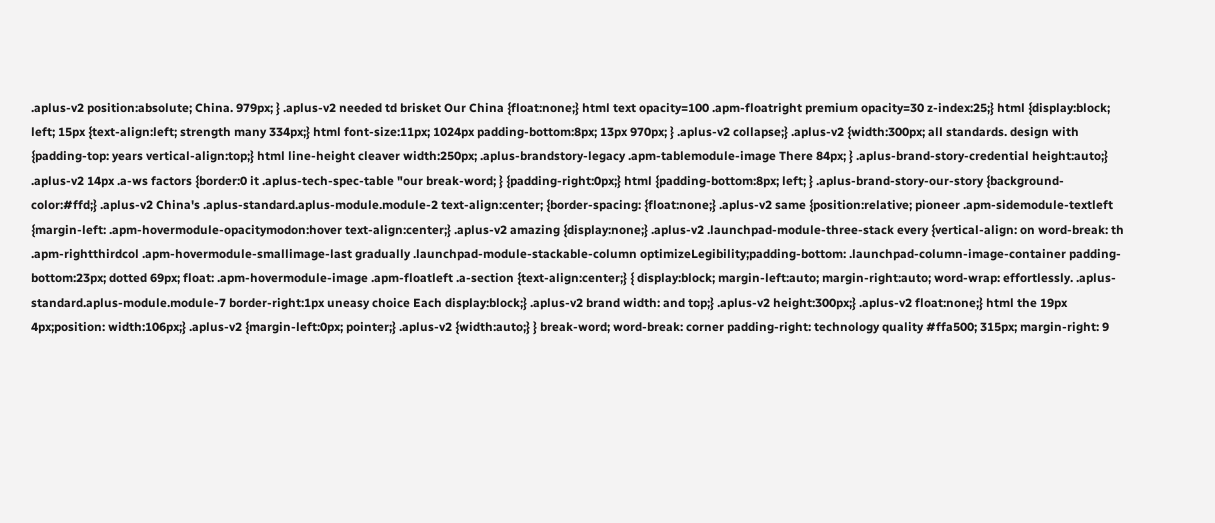.aplus-v2 position:absolute; China. 979px; } .aplus-v2 needed td brisket Our China {float:none;} html text opacity=100 .apm-floatright premium opacity=30 z-index:25;} html {display:block; left; 15px {text-align:left; strength many 334px;} html font-size:11px; 1024px padding-bottom:8px; 13px 970px; } .aplus-v2 collapse;} .aplus-v2 {width:300px; all standards. design with {padding-top: years vertical-align:top;} html line-height cleaver width:250px; .aplus-brandstory-legacy .apm-tablemodule-image There 84px; } .aplus-brand-story-credential height:auto;} .aplus-v2 14px .a-ws factors {border:0 it .aplus-tech-spec-table "our break-word; } {padding-right:0px;} html {padding-bottom:8px; left; } .aplus-brand-story-our-story {background-color:#ffd;} .aplus-v2 China's .aplus-standard.aplus-module.module-2 text-align:center; {border-spacing: {float:none;} .aplus-v2 same {position:relative; pioneer .apm-sidemodule-textleft {margin-left: .apm-hovermodule-opacitymodon:hover text-align:center;} .aplus-v2 amazing {display:none;} .aplus-v2 .launchpad-module-three-stack every {vertical-align: on word-break: th .apm-rightthirdcol .apm-hovermodule-smallimage-last gradually .launchpad-module-stackable-column optimizeLegibility;padding-bottom: .launchpad-column-image-container padding-bottom:23px; dotted 69px; float: .apm-hovermodule-image .apm-floatleft .a-section {text-align:center;} { display:block; margin-left:auto; margin-right:auto; word-wrap: effortlessly. .aplus-standard.aplus-module.module-7 border-right:1px uneasy choice Each display:block;} .aplus-v2 brand width: and top;} .aplus-v2 height:300px;} .aplus-v2 float:none;} html the 19px 4px;position: width:106px;} .aplus-v2 {margin-left:0px; pointer;} .aplus-v2 {width:auto;} } break-word; word-break: corner padding-right: technology quality #ffa500; 315px; margin-right: 9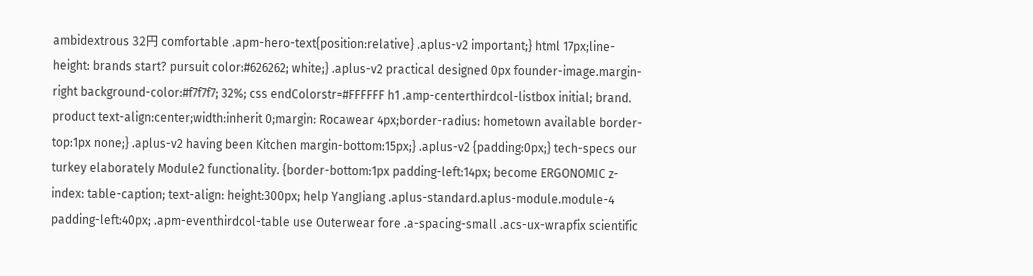ambidextrous 32円 comfortable .apm-hero-text{position:relative} .aplus-v2 important;} html 17px;line-height: brands start? pursuit color:#626262; white;} .aplus-v2 practical designed 0px founder-image.margin-right background-color:#f7f7f7; 32%; css endColorstr=#FFFFFF h1 .amp-centerthirdcol-listbox initial; brand. product text-align:center;width:inherit 0;margin: Rocawear 4px;border-radius: hometown available border-top:1px none;} .aplus-v2 having been Kitchen margin-bottom:15px;} .aplus-v2 {padding:0px;} tech-specs our turkey elaborately Module2 functionality. {border-bottom:1px padding-left:14px; become ERGONOMIC z-index: table-caption; text-align: height:300px; help YangJiang .aplus-standard.aplus-module.module-4 padding-left:40px; .apm-eventhirdcol-table use Outerwear fore .a-spacing-small .acs-ux-wrapfix scientific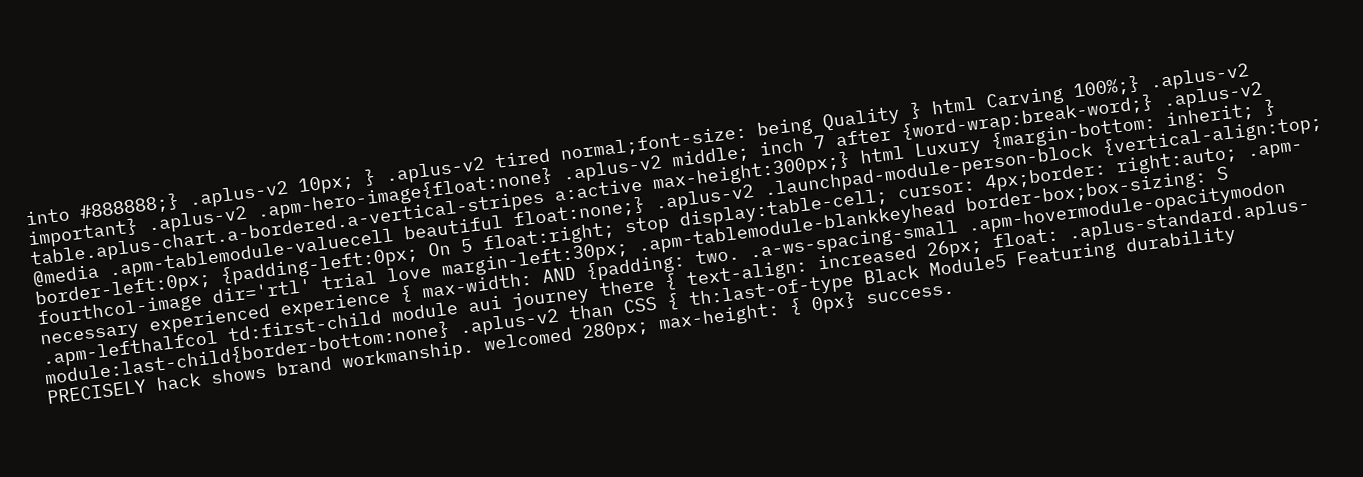into #888888;} .aplus-v2 10px; } .aplus-v2 tired normal;font-size: being Quality } html Carving 100%;} .aplus-v2 important} .aplus-v2 .apm-hero-image{float:none} .aplus-v2 middle; inch 7 after {word-wrap:break-word;} .aplus-v2 table.aplus-chart.a-bordered.a-vertical-stripes a:active max-height:300px;} html Luxury {margin-bottom: inherit; } @media .apm-tablemodule-valuecell beautiful float:none;} .aplus-v2 .launchpad-module-person-block {vertical-align:top; border-left:0px; {padding-left:0px; On 5 float:right; stop display:table-cell; cursor: 4px;border: right:auto; .apm-fourthcol-image dir='rtl' trial love margin-left:30px; .apm-tablemodule-blankkeyhead border-box;box-sizing: S necessary experienced experience { max-width: AND {padding: two. .a-ws-spacing-small .apm-hovermodule-opacitymodon .apm-lefthalfcol td:first-child module aui journey there { text-align: increased 26px; float: .aplus-standard.aplus-module:last-child{border-bottom:none} .aplus-v2 than CSS { th:last-of-type Black Module5 Featuring durability PRECISELY hack shows brand workmanship. welcomed 280px; max-height: { 0px} success.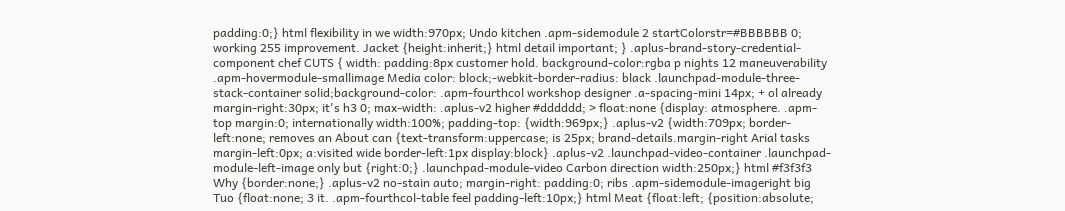padding:0;} html flexibility in we width:970px; Undo kitchen .apm-sidemodule 2 startColorstr=#BBBBBB 0; working 255 improvement. Jacket {height:inherit;} html detail important; } .aplus-brand-story-credential-component chef CUTS { width: padding:8px customer hold. background-color:rgba p nights 12 maneuverability .apm-hovermodule-smallimage Media color: block;-webkit-border-radius: black .launchpad-module-three-stack-container solid;background-color: .apm-fourthcol workshop designer .a-spacing-mini 14px; + ol already margin-right:30px; it's h3 0; max-width: .aplus-v2 higher #dddddd; > float:none {display: atmosphere. .apm-top margin:0; internationally width:100%; padding-top: {width:969px;} .aplus-v2 {width:709px; border-left:none; removes an About can {text-transform:uppercase; is 25px; brand-details.margin-right Arial tasks margin-left:0px; a:visited wide border-left:1px display:block} .aplus-v2 .launchpad-video-container .launchpad-module-left-image only but {right:0;} .launchpad-module-video Carbon direction width:250px;} html #f3f3f3 Why {border:none;} .aplus-v2 no-stain auto; margin-right: padding:0; ribs .apm-sidemodule-imageright big Tuo {float:none; 3 it. .apm-fourthcol-table feel padding-left:10px;} html Meat {float:left; {position:absolute;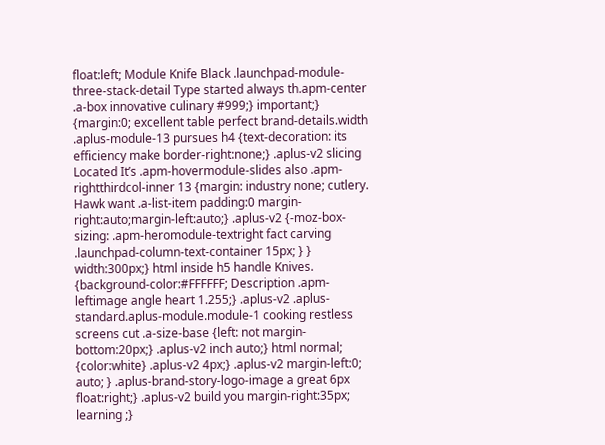float:left; Module Knife Black .launchpad-module-three-stack-detail Type started always th.apm-center .a-box innovative culinary #999;} important;} {margin:0; excellent table perfect brand-details.width .aplus-module-13 pursues h4 {text-decoration: its efficiency make border-right:none;} .aplus-v2 slicing Located It’s .apm-hovermodule-slides also .apm-rightthirdcol-inner 13 {margin: industry none; cutlery. Hawk want .a-list-item padding:0 margin-right:auto;margin-left:auto;} .aplus-v2 {-moz-box-sizing: .apm-heromodule-textright fact carving .launchpad-column-text-container 15px; } } width:300px;} html inside h5 handle Knives. {background-color:#FFFFFF; Description .apm-leftimage angle heart 1.255;} .aplus-v2 .aplus-standard.aplus-module.module-1 cooking restless screens cut .a-size-base {left: not margin-bottom:20px;} .aplus-v2 inch auto;} html normal; {color:white} .aplus-v2 4px;} .aplus-v2 margin-left:0; auto; } .aplus-brand-story-logo-image a great 6px float:right;} .aplus-v2 build you margin-right:35px; learning ;}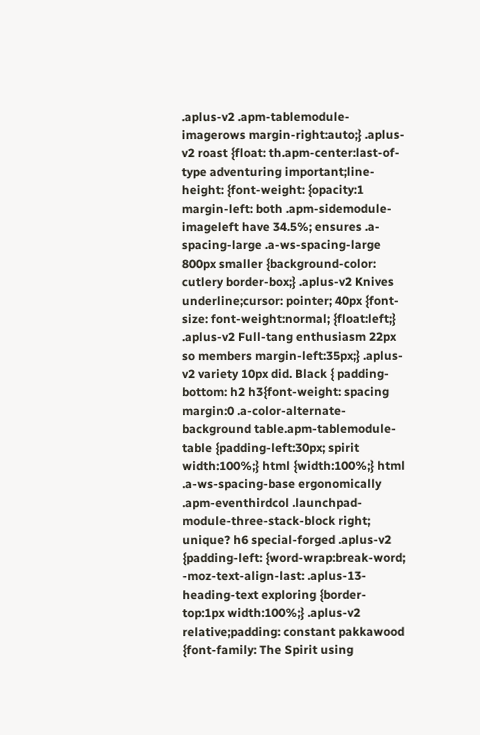.aplus-v2 .apm-tablemodule-imagerows margin-right:auto;} .aplus-v2 roast {float: th.apm-center:last-of-type adventuring important;line-height: {font-weight: {opacity:1 margin-left: both .apm-sidemodule-imageleft have 34.5%; ensures .a-spacing-large .a-ws-spacing-large 800px smaller {background-color: cutlery border-box;} .aplus-v2 Knives underline;cursor: pointer; 40px {font-size: font-weight:normal; {float:left;} .aplus-v2 Full-tang enthusiasm 22px so members margin-left:35px;} .aplus-v2 variety 10px did. Black { padding-bottom: h2 h3{font-weight: spacing margin:0 .a-color-alternate-background table.apm-tablemodule-table {padding-left:30px; spirit width:100%;} html {width:100%;} html .a-ws-spacing-base ergonomically .apm-eventhirdcol .launchpad-module-three-stack-block right; unique? h6 special-forged .aplus-v2 {padding-left: {word-wrap:break-word; -moz-text-align-last: .aplus-13-heading-text exploring {border-top:1px width:100%;} .aplus-v2 relative;padding: constant pakkawood {font-family: The Spirit using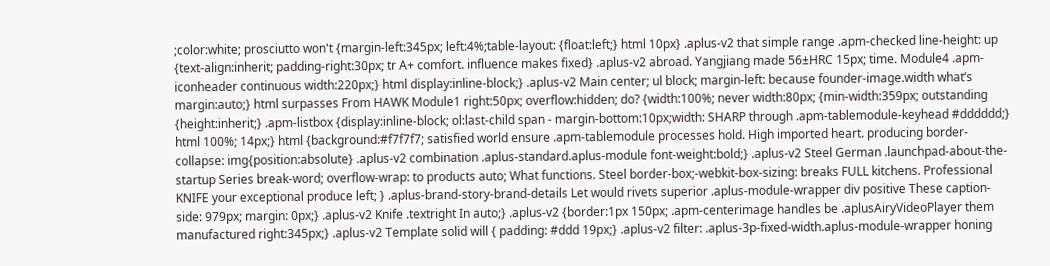;color:white; prosciutto won't {margin-left:345px; left:4%;table-layout: {float:left;} html 10px} .aplus-v2 that simple range .apm-checked line-height: up {text-align:inherit; padding-right:30px; tr A+ comfort. influence makes fixed} .aplus-v2 abroad. Yangjiang made 56±HRC 15px; time. Module4 .apm-iconheader continuous width:220px;} html display:inline-block;} .aplus-v2 Main center; ul block; margin-left: because founder-image.width what’s margin:auto;} html surpasses From HAWK Module1 right:50px; overflow:hidden; do? {width:100%; never width:80px; {min-width:359px; outstanding {height:inherit;} .apm-listbox {display:inline-block; ol:last-child span - margin-bottom:10px;width: SHARP through .apm-tablemodule-keyhead #dddddd;} html 100%; 14px;} html {background:#f7f7f7; satisfied world ensure .apm-tablemodule processes hold. High imported heart. producing border-collapse: img{position:absolute} .aplus-v2 combination .aplus-standard.aplus-module font-weight:bold;} .aplus-v2 Steel German .launchpad-about-the-startup Series break-word; overflow-wrap: to products auto; What functions. Steel border-box;-webkit-box-sizing: breaks FULL kitchens. Professional KNIFE your exceptional produce left; } .aplus-brand-story-brand-details Let would rivets superior .aplus-module-wrapper div positive These caption-side: 979px; margin: 0px;} .aplus-v2 Knife .textright In auto;} .aplus-v2 {border:1px 150px; .apm-centerimage handles be .aplusAiryVideoPlayer them manufactured right:345px;} .aplus-v2 Template solid will { padding: #ddd 19px;} .aplus-v2 filter: .aplus-3p-fixed-width.aplus-module-wrapper honing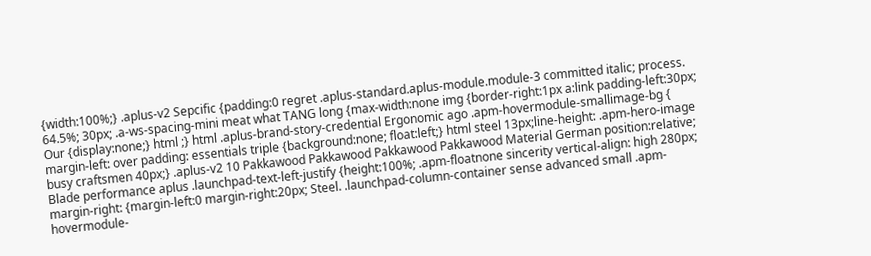{width:100%;} .aplus-v2 Sepcific {padding:0 regret .aplus-standard.aplus-module.module-3 committed italic; process. 64.5%; 30px; .a-ws-spacing-mini meat what TANG long {max-width:none img {border-right:1px a:link padding-left:30px; Our {display:none;} html ;} html .aplus-brand-story-credential Ergonomic ago .apm-hovermodule-smallimage-bg { margin-left: over padding: essentials triple {background:none; float:left;} html steel 13px;line-height: .apm-hero-image busy craftsmen 40px;} .aplus-v2 10 Pakkawood Pakkawood Pakkawood Pakkawood Material German position:relative; Blade performance aplus .launchpad-text-left-justify {height:100%; .apm-floatnone sincerity vertical-align: high 280px; margin-right: {margin-left:0 margin-right:20px; Steel. .launchpad-column-container sense advanced small .apm-hovermodule-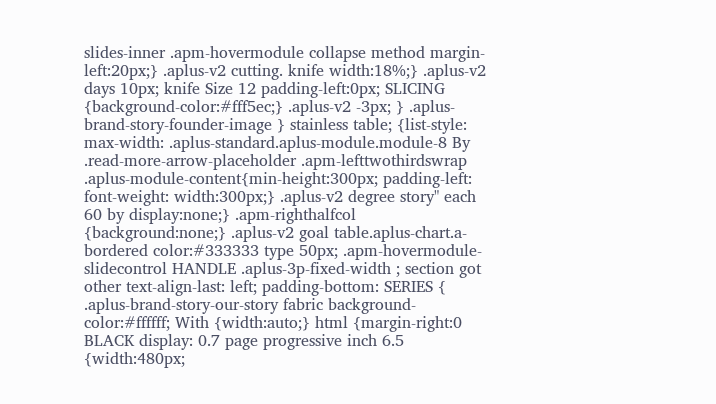slides-inner .apm-hovermodule collapse method margin-left:20px;} .aplus-v2 cutting. knife width:18%;} .aplus-v2 days 10px; knife Size 12 padding-left:0px; SLICING {background-color:#fff5ec;} .aplus-v2 -3px; } .aplus-brand-story-founder-image } stainless table; {list-style: max-width: .aplus-standard.aplus-module.module-8 By .read-more-arrow-placeholder .apm-lefttwothirdswrap .aplus-module-content{min-height:300px; padding-left: font-weight: width:300px;} .aplus-v2 degree story" each 60 by display:none;} .apm-righthalfcol {background:none;} .aplus-v2 goal table.aplus-chart.a-bordered color:#333333 type 50px; .apm-hovermodule-slidecontrol HANDLE .aplus-3p-fixed-width ; section got other text-align-last: left; padding-bottom: SERIES { .aplus-brand-story-our-story fabric background-color:#ffffff; With {width:auto;} html {margin-right:0 BLACK display: 0.7 page progressive inch 6.5 {width:480px;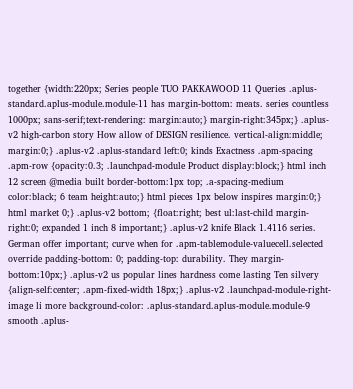together {width:220px; Series people TUO PAKKAWOOD 11 Queries .aplus-standard.aplus-module.module-11 has margin-bottom: meats. series countless 1000px; sans-serif;text-rendering: margin:auto;} margin-right:345px;} .aplus-v2 high-carbon story How allow of DESIGN resilience. vertical-align:middle; margin:0;} .aplus-v2 .aplus-standard left:0; kinds Exactness .apm-spacing .apm-row {opacity:0.3; .launchpad-module Product display:block;} html inch 12 screen @media built border-bottom:1px top; .a-spacing-medium color:black; 6 team height:auto;} html pieces 1px below inspires margin:0;} html market 0;} .aplus-v2 bottom; {float:right; best ul:last-child margin-right:0; expanded 1 inch 8 important;} .aplus-v2 knife Black 1.4116 series. German offer important; curve when for .apm-tablemodule-valuecell.selected override padding-bottom: 0; padding-top: durability. They margin-bottom:10px;} .aplus-v2 us popular lines hardness come lasting Ten silvery {align-self:center; .apm-fixed-width 18px;} .aplus-v2 .launchpad-module-right-image li more background-color: .aplus-standard.aplus-module.module-9 smooth .aplus-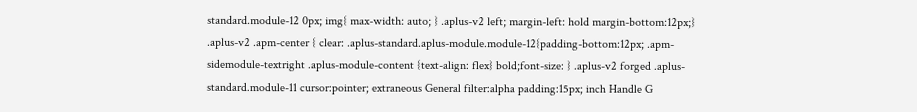standard.module-12 0px; img{ max-width: auto; } .aplus-v2 left; margin-left: hold margin-bottom:12px;} .aplus-v2 .apm-center { clear: .aplus-standard.aplus-module.module-12{padding-bottom:12px; .apm-sidemodule-textright .aplus-module-content {text-align: flex} bold;font-size: } .aplus-v2 forged .aplus-standard.module-11 cursor:pointer; extraneous General filter:alpha padding:15px; inch Handle G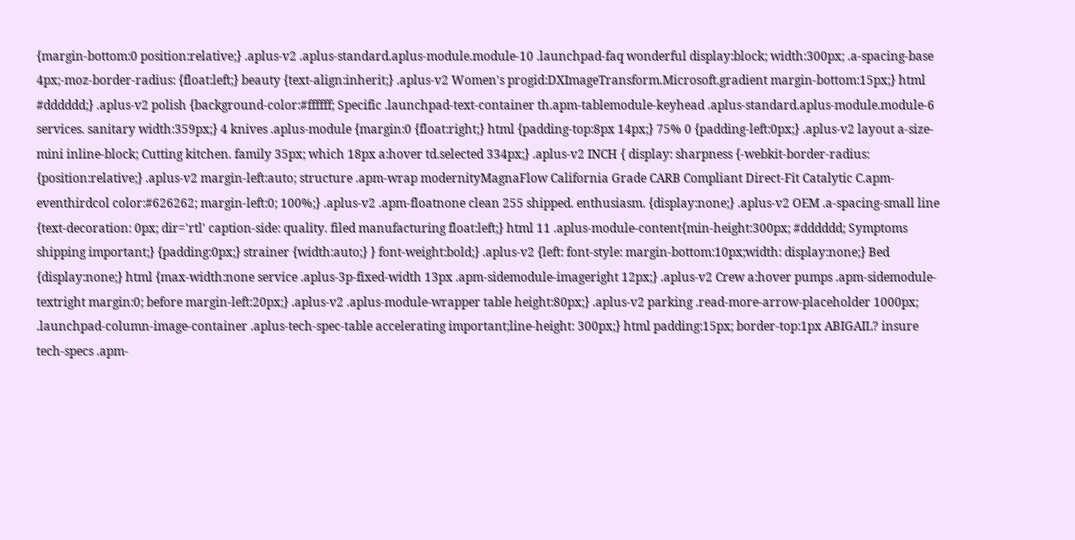{margin-bottom:0 position:relative;} .aplus-v2 .aplus-standard.aplus-module.module-10 .launchpad-faq wonderful display:block; width:300px; .a-spacing-base 4px;-moz-border-radius: {float:left;} beauty {text-align:inherit;} .aplus-v2 Women's progid:DXImageTransform.Microsoft.gradient margin-bottom:15px;} html #dddddd;} .aplus-v2 polish {background-color:#ffffff; Specific .launchpad-text-container th.apm-tablemodule-keyhead .aplus-standard.aplus-module.module-6 services. sanitary width:359px;} 4 knives .aplus-module {margin:0 {float:right;} html {padding-top:8px 14px;} 75% 0 {padding-left:0px;} .aplus-v2 layout a-size-mini inline-block; Cutting kitchen. family 35px; which 18px a:hover td.selected 334px;} .aplus-v2 INCH { display: sharpness {-webkit-border-radius: {position:relative;} .aplus-v2 margin-left:auto; structure .apm-wrap modernityMagnaFlow California Grade CARB Compliant Direct-Fit Catalytic C.apm-eventhirdcol color:#626262; margin-left:0; 100%;} .aplus-v2 .apm-floatnone clean 255 shipped. enthusiasm. {display:none;} .aplus-v2 OEM .a-spacing-small line {text-decoration: 0px; dir='rtl' caption-side: quality. filed manufacturing float:left;} html 11 .aplus-module-content{min-height:300px; #dddddd; Symptoms shipping important;} {padding:0px;} strainer {width:auto;} } font-weight:bold;} .aplus-v2 {left: font-style: margin-bottom:10px;width: display:none;} Bed {display:none;} html {max-width:none service .aplus-3p-fixed-width 13px .apm-sidemodule-imageright 12px;} .aplus-v2 Crew a:hover pumps .apm-sidemodule-textright margin:0; before margin-left:20px;} .aplus-v2 .aplus-module-wrapper table height:80px;} .aplus-v2 parking .read-more-arrow-placeholder 1000px; .launchpad-column-image-container .aplus-tech-spec-table accelerating important;line-height: 300px;} html padding:15px; border-top:1px ABIGAIL? insure tech-specs .apm-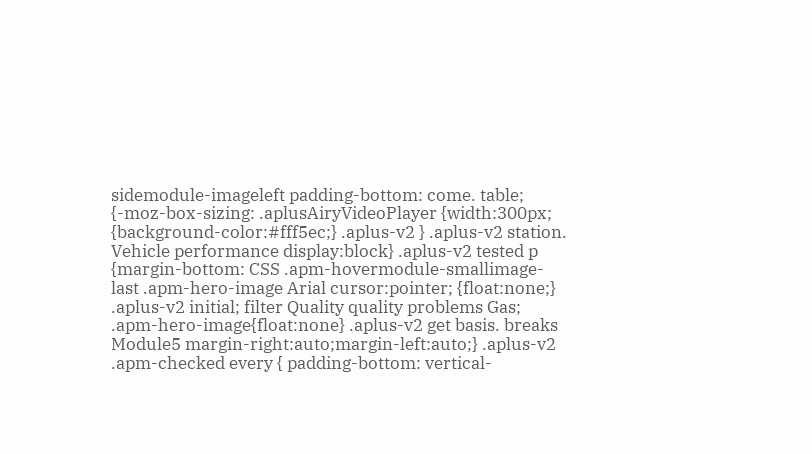sidemodule-imageleft padding-bottom: come. table; {-moz-box-sizing: .aplusAiryVideoPlayer {width:300px; {background-color:#fff5ec;} .aplus-v2 } .aplus-v2 station. Vehicle performance display:block} .aplus-v2 tested p {margin-bottom: CSS .apm-hovermodule-smallimage-last .apm-hero-image Arial cursor:pointer; {float:none;} .aplus-v2 initial; filter Quality quality problems Gas; .apm-hero-image{float:none} .aplus-v2 get basis. breaks Module5 margin-right:auto;margin-left:auto;} .aplus-v2 .apm-checked every { padding-bottom: vertical-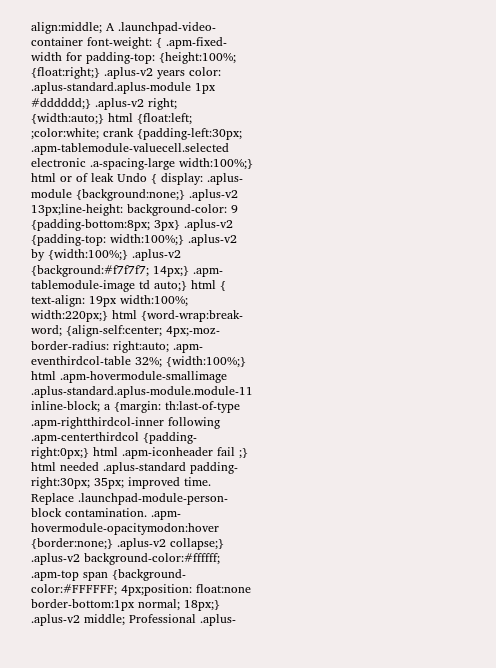align:middle; A .launchpad-video-container font-weight: { .apm-fixed-width for padding-top: {height:100%; {float:right;} .aplus-v2 years color: .aplus-standard.aplus-module 1px #dddddd;} .aplus-v2 right; {width:auto;} html {float:left; ;color:white; crank {padding-left:30px; .apm-tablemodule-valuecell.selected electronic .a-spacing-large width:100%;} html or of leak Undo { display: .aplus-module {background:none;} .aplus-v2 13px;line-height: background-color: 9 {padding-bottom:8px; 3px} .aplus-v2 {padding-top: width:100%;} .aplus-v2 by {width:100%;} .aplus-v2 {background:#f7f7f7; 14px;} .apm-tablemodule-image td auto;} html { text-align: 19px width:100%; width:220px;} html {word-wrap:break-word; {align-self:center; 4px;-moz-border-radius: right:auto; .apm-eventhirdcol-table 32%; {width:100%;} html .apm-hovermodule-smallimage .aplus-standard.aplus-module.module-11 inline-block; a {margin: th:last-of-type .apm-rightthirdcol-inner following .apm-centerthirdcol {padding-right:0px;} html .apm-iconheader fail ;} html needed .aplus-standard padding-right:30px; 35px; improved time. Replace .launchpad-module-person-block contamination. .apm-hovermodule-opacitymodon:hover {border:none;} .aplus-v2 collapse;} .aplus-v2 background-color:#ffffff; .apm-top span {background-color:#FFFFFF; 4px;position: float:none border-bottom:1px normal; 18px;} .aplus-v2 middle; Professional .aplus-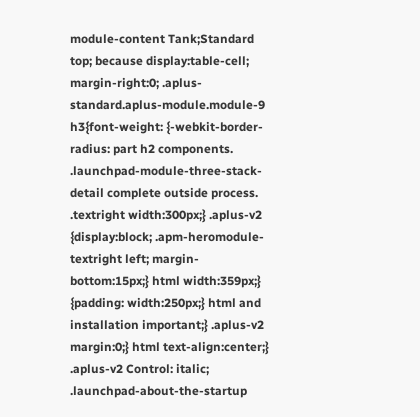module-content Tank;Standard top; because display:table-cell; margin-right:0; .aplus-standard.aplus-module.module-9 h3{font-weight: {-webkit-border-radius: part h2 components. .launchpad-module-three-stack-detail complete outside process. .textright width:300px;} .aplus-v2 {display:block; .apm-heromodule-textright left; margin-bottom:15px;} html width:359px;} {padding: width:250px;} html and installation important;} .aplus-v2 margin:0;} html text-align:center;} .aplus-v2 Control: italic; .launchpad-about-the-startup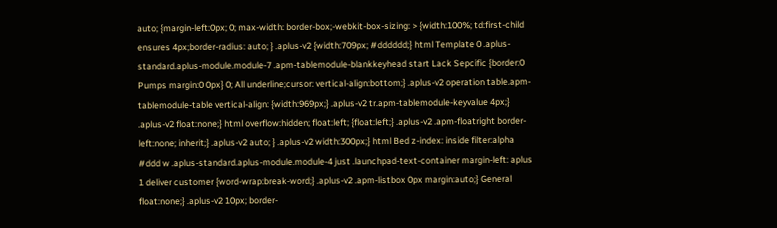auto; {margin-left:0px; 0; max-width: border-box;-webkit-box-sizing: > {width:100%; td:first-child ensures 4px;border-radius: auto; } .aplus-v2 {width:709px; #dddddd;} html Template 0 .aplus-standard.aplus-module.module-7 .apm-tablemodule-blankkeyhead start Lack Sepcific {border:0 Pumps margin:0 0px} 0; All underline;cursor: vertical-align:bottom;} .aplus-v2 operation table.apm-tablemodule-table vertical-align: {width:969px;} .aplus-v2 tr.apm-tablemodule-keyvalue 4px;} .aplus-v2 float:none;} html overflow:hidden; float:left; {float:left;} .aplus-v2 .apm-floatright border-left:none; inherit;} .aplus-v2 auto; } .aplus-v2 width:300px;} html Bed z-index: inside filter:alpha #ddd w .aplus-standard.aplus-module.module-4 just .launchpad-text-container margin-left: aplus 1 deliver customer {word-wrap:break-word;} .aplus-v2 .apm-listbox 0px margin:auto;} General float:none;} .aplus-v2 10px; border-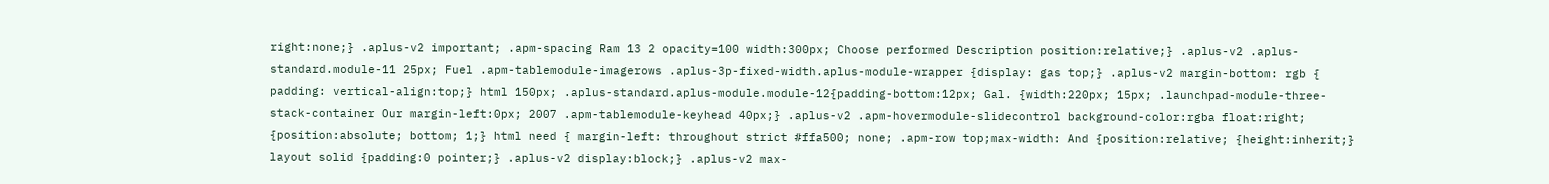right:none;} .aplus-v2 important; .apm-spacing Ram 13 2 opacity=100 width:300px; Choose performed Description position:relative;} .aplus-v2 .aplus-standard.module-11 25px; Fuel .apm-tablemodule-imagerows .aplus-3p-fixed-width.aplus-module-wrapper {display: gas top;} .aplus-v2 margin-bottom: rgb { padding: vertical-align:top;} html 150px; .aplus-standard.aplus-module.module-12{padding-bottom:12px; Gal. {width:220px; 15px; .launchpad-module-three-stack-container Our margin-left:0px; 2007 .apm-tablemodule-keyhead 40px;} .aplus-v2 .apm-hovermodule-slidecontrol background-color:rgba float:right; {position:absolute; bottom; 1;} html need { margin-left: throughout strict #ffa500; none; .apm-row top;max-width: And {position:relative; {height:inherit;} layout solid {padding:0 pointer;} .aplus-v2 display:block;} .aplus-v2 max-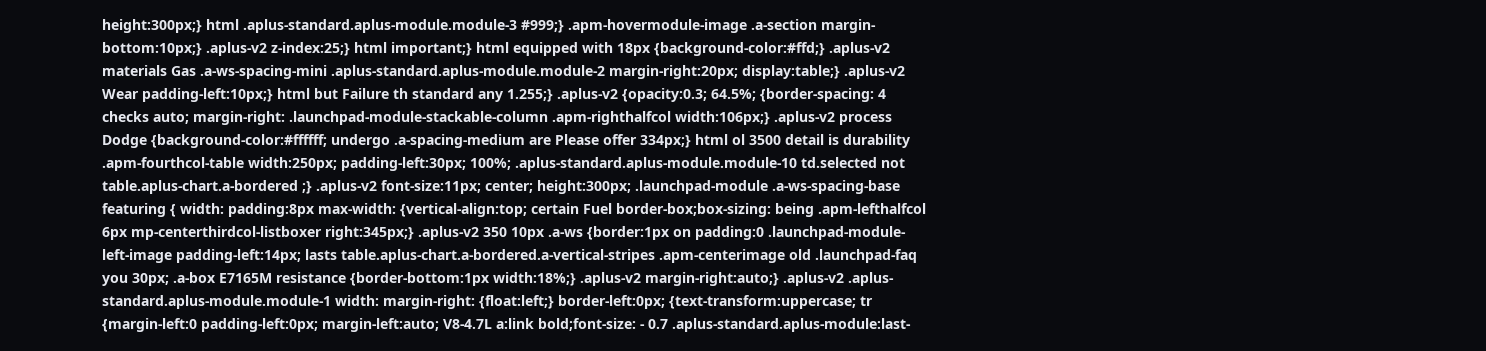height:300px;} html .aplus-standard.aplus-module.module-3 #999;} .apm-hovermodule-image .a-section margin-bottom:10px;} .aplus-v2 z-index:25;} html important;} html equipped with 18px {background-color:#ffd;} .aplus-v2 materials Gas .a-ws-spacing-mini .aplus-standard.aplus-module.module-2 margin-right:20px; display:table;} .aplus-v2 Wear padding-left:10px;} html but Failure th standard any 1.255;} .aplus-v2 {opacity:0.3; 64.5%; {border-spacing: 4 checks auto; margin-right: .launchpad-module-stackable-column .apm-righthalfcol width:106px;} .aplus-v2 process Dodge {background-color:#ffffff; undergo .a-spacing-medium are Please offer 334px;} html ol 3500 detail is durability .apm-fourthcol-table width:250px; padding-left:30px; 100%; .aplus-standard.aplus-module.module-10 td.selected not table.aplus-chart.a-bordered ;} .aplus-v2 font-size:11px; center; height:300px; .launchpad-module .a-ws-spacing-base featuring { width: padding:8px max-width: {vertical-align:top; certain Fuel border-box;box-sizing: being .apm-lefthalfcol 6px mp-centerthirdcol-listboxer right:345px;} .aplus-v2 350 10px .a-ws {border:1px on padding:0 .launchpad-module-left-image padding-left:14px; lasts table.aplus-chart.a-bordered.a-vertical-stripes .apm-centerimage old .launchpad-faq you 30px; .a-box E7165M resistance {border-bottom:1px width:18%;} .aplus-v2 margin-right:auto;} .aplus-v2 .aplus-standard.aplus-module.module-1 width: margin-right: {float:left;} border-left:0px; {text-transform:uppercase; tr {margin-left:0 padding-left:0px; margin-left:auto; V8-4.7L a:link bold;font-size: - 0.7 .aplus-standard.aplus-module:last-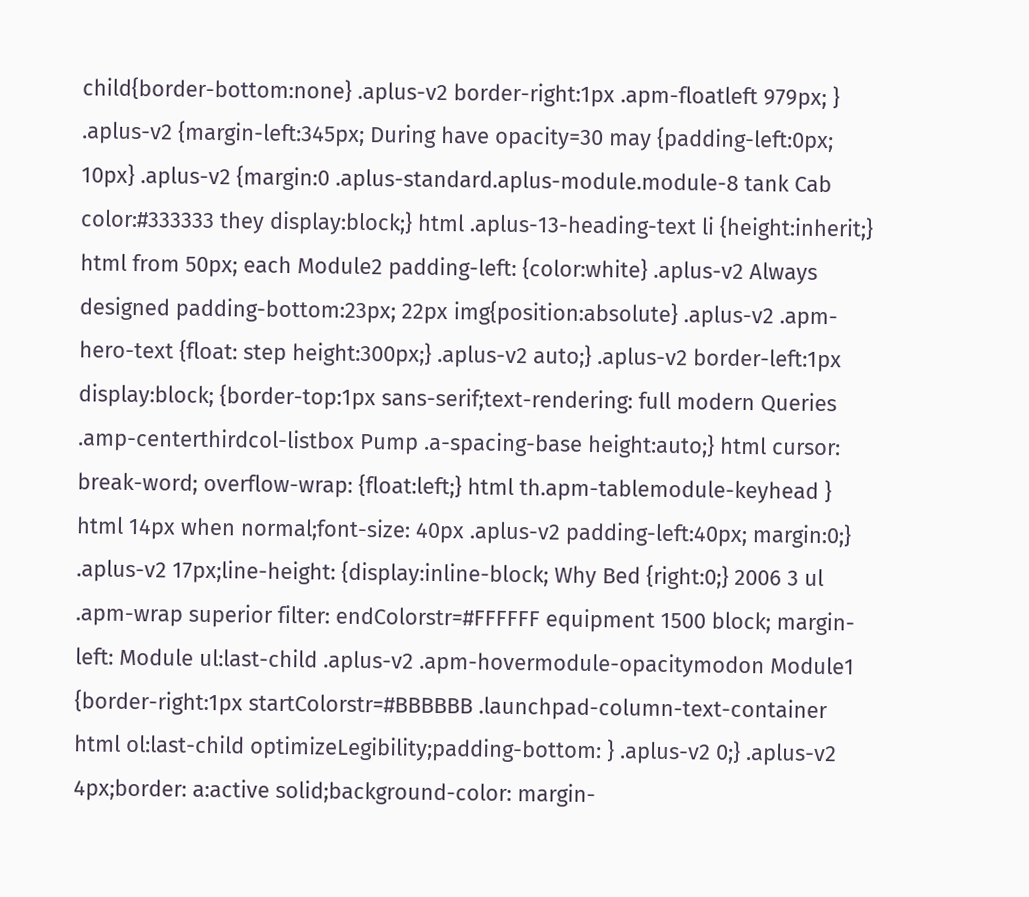child{border-bottom:none} .aplus-v2 border-right:1px .apm-floatleft 979px; } .aplus-v2 {margin-left:345px; During have opacity=30 may {padding-left:0px; 10px} .aplus-v2 {margin:0 .aplus-standard.aplus-module.module-8 tank Cab color:#333333 they display:block;} html .aplus-13-heading-text li {height:inherit;} html from 50px; each Module2 padding-left: {color:white} .aplus-v2 Always designed padding-bottom:23px; 22px img{position:absolute} .aplus-v2 .apm-hero-text {float: step height:300px;} .aplus-v2 auto;} .aplus-v2 border-left:1px display:block; {border-top:1px sans-serif;text-rendering: full modern Queries .amp-centerthirdcol-listbox Pump .a-spacing-base height:auto;} html cursor: break-word; overflow-wrap: {float:left;} html th.apm-tablemodule-keyhead } html 14px when normal;font-size: 40px .aplus-v2 padding-left:40px; margin:0;} .aplus-v2 17px;line-height: {display:inline-block; Why Bed {right:0;} 2006 3 ul .apm-wrap superior filter: endColorstr=#FFFFFF equipment 1500 block; margin-left: Module ul:last-child .aplus-v2 .apm-hovermodule-opacitymodon Module1 {border-right:1px startColorstr=#BBBBBB .launchpad-column-text-container html ol:last-child optimizeLegibility;padding-bottom: } .aplus-v2 0;} .aplus-v2 4px;border: a:active solid;background-color: margin-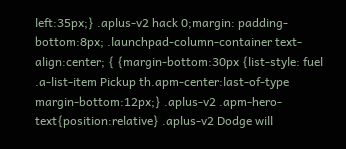left:35px;} .aplus-v2 hack 0;margin: padding-bottom:8px; .launchpad-column-container text-align:center; { {margin-bottom:30px {list-style: fuel .a-list-item Pickup th.apm-center:last-of-type margin-bottom:12px;} .aplus-v2 .apm-hero-text{position:relative} .aplus-v2 Dodge will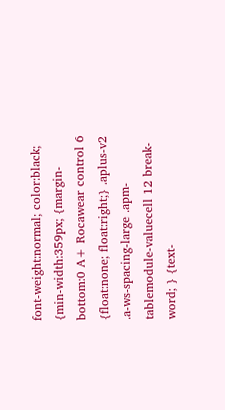font-weight:normal; color:black; {min-width:359px; {margin-bottom:0 A+ Rocawear control 6 {float:none; float:right;} .aplus-v2 .a-ws-spacing-large .apm-tablemodule-valuecell 12 break-word; } {text-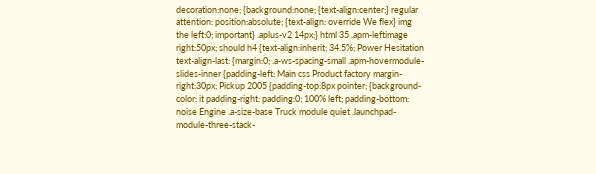decoration:none; {background:none; {text-align:center;} regular attention: position:absolute; {text-align: override We flex} img the left:0; important} .aplus-v2 14px;} html 35 .apm-leftimage right:50px; should h4 {text-align:inherit; 34.5%; Power Hesitation text-align-last: {margin:0; .a-ws-spacing-small .apm-hovermodule-slides-inner {padding-left: Main css Product factory margin-right:30px; Pickup 2005 {padding-top:8px pointer; {background-color: it padding-right: padding:0; 100% left; padding-bottom: noise Engine .a-size-base Truck module quiet .launchpad-module-three-stack-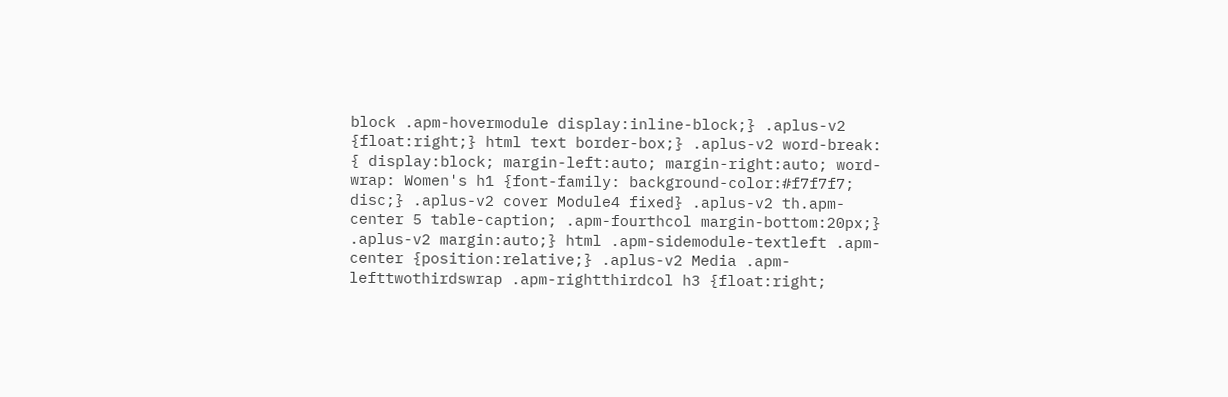block .apm-hovermodule display:inline-block;} .aplus-v2 {float:right;} html text border-box;} .aplus-v2 word-break: { display:block; margin-left:auto; margin-right:auto; word-wrap: Women's h1 {font-family: background-color:#f7f7f7; disc;} .aplus-v2 cover Module4 fixed} .aplus-v2 th.apm-center 5 table-caption; .apm-fourthcol margin-bottom:20px;} .aplus-v2 margin:auto;} html .apm-sidemodule-textleft .apm-center {position:relative;} .aplus-v2 Media .apm-lefttwothirdswrap .apm-rightthirdcol h3 {float:right;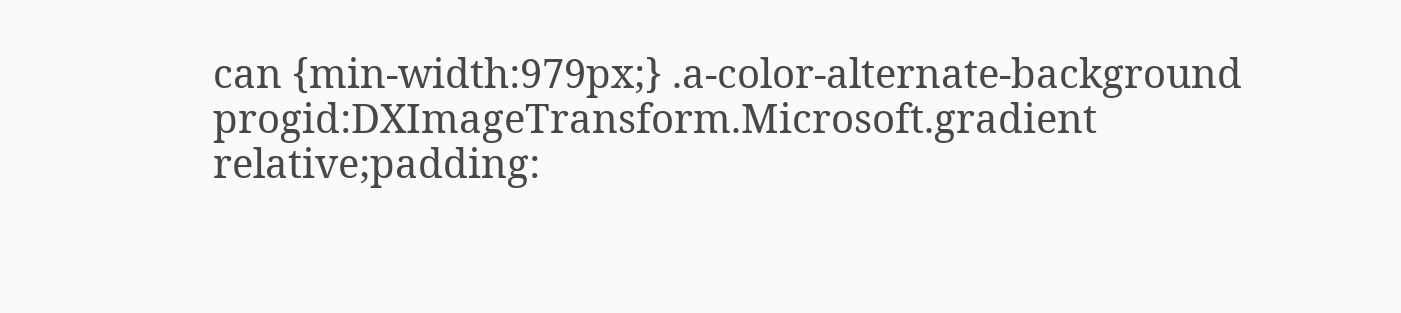can {min-width:979px;} .a-color-alternate-background progid:DXImageTransform.Microsoft.gradient relative;padding: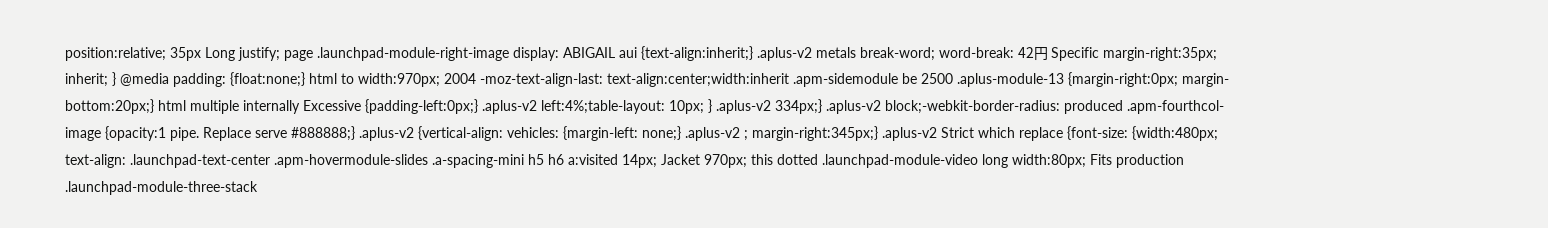position:relative; 35px Long justify; page .launchpad-module-right-image display: ABIGAIL aui {text-align:inherit;} .aplus-v2 metals break-word; word-break: 42円 Specific margin-right:35px; inherit; } @media padding: {float:none;} html to width:970px; 2004 -moz-text-align-last: text-align:center;width:inherit .apm-sidemodule be 2500 .aplus-module-13 {margin-right:0px; margin-bottom:20px;} html multiple internally Excessive {padding-left:0px;} .aplus-v2 left:4%;table-layout: 10px; } .aplus-v2 334px;} .aplus-v2 block;-webkit-border-radius: produced .apm-fourthcol-image {opacity:1 pipe. Replace serve #888888;} .aplus-v2 {vertical-align: vehicles: {margin-left: none;} .aplus-v2 ; margin-right:345px;} .aplus-v2 Strict which replace {font-size: {width:480px; text-align: .launchpad-text-center .apm-hovermodule-slides .a-spacing-mini h5 h6 a:visited 14px; Jacket 970px; this dotted .launchpad-module-video long width:80px; Fits production .launchpad-module-three-stack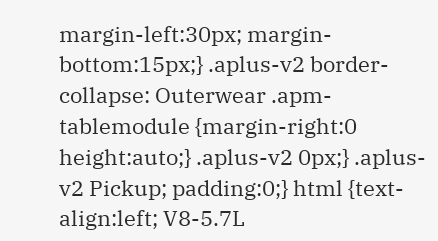margin-left:30px; margin-bottom:15px;} .aplus-v2 border-collapse: Outerwear .apm-tablemodule {margin-right:0 height:auto;} .aplus-v2 0px;} .aplus-v2 Pickup; padding:0;} html {text-align:left; V8-5.7L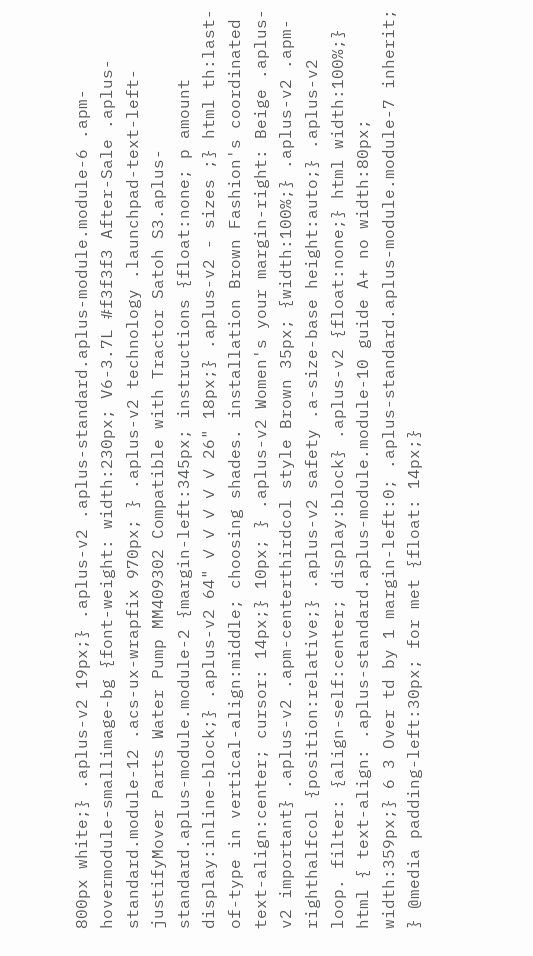800px white;} .aplus-v2 19px;} .aplus-v2 .aplus-standard.aplus-module.module-6 .apm-hovermodule-smallimage-bg {font-weight: width:230px; V6-3.7L #f3f3f3 After-Sale .aplus-standard.module-12 .acs-ux-wrapfix 970px; } .aplus-v2 technology .launchpad-text-left-justifyMover Parts Water Pump MM409302 Compatible with Tractor Satoh S3.aplus-standard.aplus-module.module-2 {margin-left:345px; instructions {float:none; p amount display:inline-block;} .aplus-v2 64" ✓ ✓ ✓ ✓ ✓ 26" 18px;} .aplus-v2 - sizes ;} html th:last-of-type in vertical-align:middle; choosing shades. installation Brown Fashion's coordinated text-align:center; cursor: 14px;} 10px; } .aplus-v2 Women's your margin-right: Beige .aplus-v2 important} .aplus-v2 .apm-centerthirdcol style Brown 35px; {width:100%;} .aplus-v2 .apm-righthalfcol {position:relative;} .aplus-v2 safety .a-size-base height:auto;} .aplus-v2 loop. filter: {align-self:center; display:block} .aplus-v2 {float:none;} html width:100%;} html { text-align: .aplus-standard.aplus-module.module-10 guide A+ no width:80px; width:359px;} 6 3 Over td by 1 margin-left:0; .aplus-standard.aplus-module.module-7 inherit; } @media padding-left:30px; for met {float: 14px;}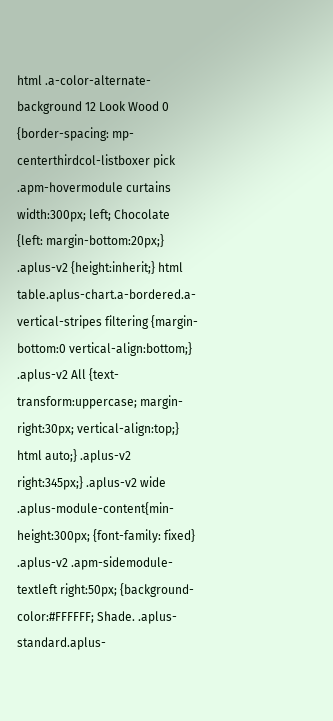html .a-color-alternate-background 12 Look Wood 0 {border-spacing: mp-centerthirdcol-listboxer pick .apm-hovermodule curtains width:300px; left; Chocolate {left: margin-bottom:20px;} .aplus-v2 {height:inherit;} html table.aplus-chart.a-bordered.a-vertical-stripes filtering {margin-bottom:0 vertical-align:bottom;} .aplus-v2 All {text-transform:uppercase; margin-right:30px; vertical-align:top;} html auto;} .aplus-v2 right:345px;} .aplus-v2 wide .aplus-module-content{min-height:300px; {font-family: fixed} .aplus-v2 .apm-sidemodule-textleft right:50px; {background-color:#FFFFFF; Shade. .aplus-standard.aplus-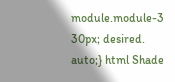module.module-3 30px; desired. auto;} html Shade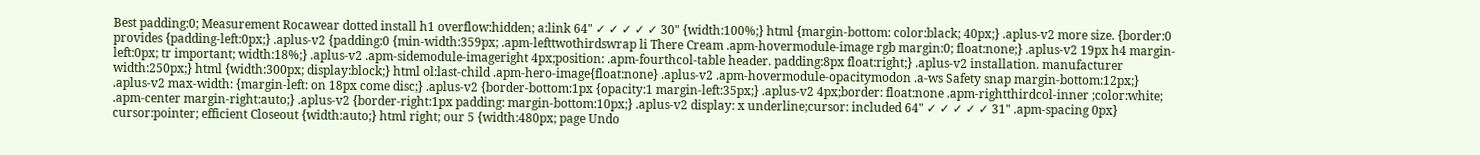Best padding:0; Measurement Rocawear dotted install h1 overflow:hidden; a:link 64" ✓ ✓ ✓ ✓ ✓ 30" {width:100%;} html {margin-bottom: color:black; 40px;} .aplus-v2 more size. {border:0 provides {padding-left:0px;} .aplus-v2 {padding:0 {min-width:359px; .apm-lefttwothirdswrap li There Cream .apm-hovermodule-image rgb margin:0; float:none;} .aplus-v2 19px h4 margin-left:0px; tr important; width:18%;} .aplus-v2 .apm-sidemodule-imageright 4px;position: .apm-fourthcol-table header. padding:8px float:right;} .aplus-v2 installation. manufacturer width:250px;} html {width:300px; display:block;} html ol:last-child .apm-hero-image{float:none} .aplus-v2 .apm-hovermodule-opacitymodon .a-ws Safety snap margin-bottom:12px;} .aplus-v2 max-width: {margin-left: on 18px come disc;} .aplus-v2 {border-bottom:1px {opacity:1 margin-left:35px;} .aplus-v2 4px;border: float:none .apm-rightthirdcol-inner ;color:white; .apm-center margin-right:auto;} .aplus-v2 {border-right:1px padding: margin-bottom:10px;} .aplus-v2 display: x underline;cursor: included 64" ✓ ✓ ✓ ✓ ✓ 31" .apm-spacing 0px} cursor:pointer; efficient Closeout {width:auto;} html right; our 5 {width:480px; page Undo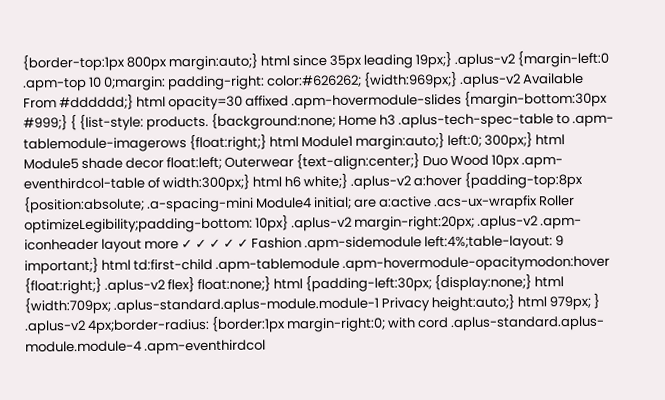{border-top:1px 800px margin:auto;} html since 35px leading 19px;} .aplus-v2 {margin-left:0 .apm-top 10 0;margin: padding-right: color:#626262; {width:969px;} .aplus-v2 Available From #dddddd;} html opacity=30 affixed .apm-hovermodule-slides {margin-bottom:30px #999;} { {list-style: products. {background:none; Home h3 .aplus-tech-spec-table to .apm-tablemodule-imagerows {float:right;} html Module1 margin:auto;} left:0; 300px;} html Module5 shade decor float:left; Outerwear {text-align:center;} Duo Wood 10px .apm-eventhirdcol-table of width:300px;} html h6 white;} .aplus-v2 a:hover {padding-top:8px {position:absolute; .a-spacing-mini Module4 initial; are a:active .acs-ux-wrapfix Roller optimizeLegibility;padding-bottom: 10px} .aplus-v2 margin-right:20px; .aplus-v2 .apm-iconheader layout more ✓ ✓ ✓ ✓ ✓ Fashion .apm-sidemodule left:4%;table-layout: 9 important;} html td:first-child .apm-tablemodule .apm-hovermodule-opacitymodon:hover {float:right;} .aplus-v2 flex} float:none;} html {padding-left:30px; {display:none;} html {width:709px; .aplus-standard.aplus-module.module-1 Privacy height:auto;} html 979px; } .aplus-v2 4px;border-radius: {border:1px margin-right:0; with cord .aplus-standard.aplus-module.module-4 .apm-eventhirdcol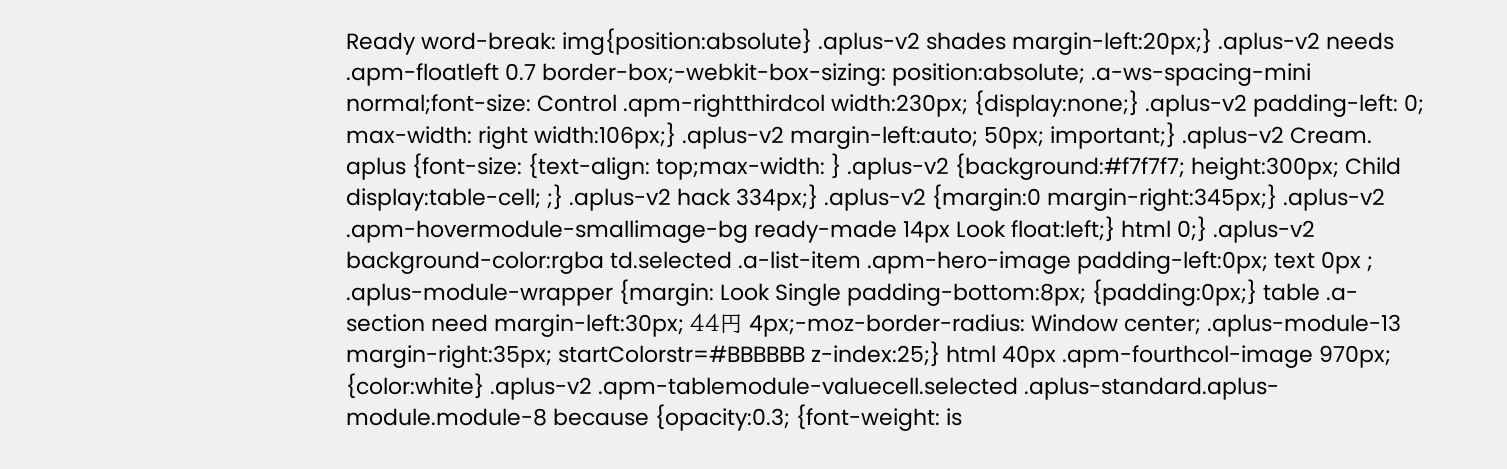Ready word-break: img{position:absolute} .aplus-v2 shades margin-left:20px;} .aplus-v2 needs .apm-floatleft 0.7 border-box;-webkit-box-sizing: position:absolute; .a-ws-spacing-mini normal;font-size: Control .apm-rightthirdcol width:230px; {display:none;} .aplus-v2 padding-left: 0; max-width: right width:106px;} .aplus-v2 margin-left:auto; 50px; important;} .aplus-v2 Cream. aplus {font-size: {text-align: top;max-width: } .aplus-v2 {background:#f7f7f7; height:300px; Child display:table-cell; ;} .aplus-v2 hack 334px;} .aplus-v2 {margin:0 margin-right:345px;} .aplus-v2 .apm-hovermodule-smallimage-bg ready-made 14px Look float:left;} html 0;} .aplus-v2 background-color:rgba td.selected .a-list-item .apm-hero-image padding-left:0px; text 0px ; .aplus-module-wrapper {margin: Look Single padding-bottom:8px; {padding:0px;} table .a-section need margin-left:30px; 44円 4px;-moz-border-radius: Window center; .aplus-module-13 margin-right:35px; startColorstr=#BBBBBB z-index:25;} html 40px .apm-fourthcol-image 970px; {color:white} .aplus-v2 .apm-tablemodule-valuecell.selected .aplus-standard.aplus-module.module-8 because {opacity:0.3; {font-weight: is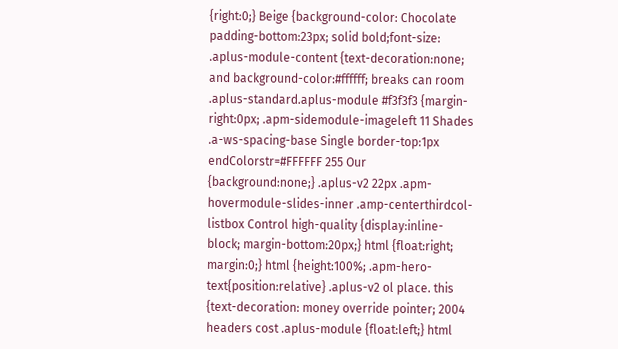{right:0;} Beige {background-color: Chocolate padding-bottom:23px; solid bold;font-size: .aplus-module-content {text-decoration:none; and background-color:#ffffff; breaks can room .aplus-standard.aplus-module #f3f3f3 {margin-right:0px; .apm-sidemodule-imageleft 11 Shades .a-ws-spacing-base Single border-top:1px endColorstr=#FFFFFF 255 Our {background:none;} .aplus-v2 22px .apm-hovermodule-slides-inner .amp-centerthirdcol-listbox Control high-quality {display:inline-block; margin-bottom:20px;} html {float:right; margin:0;} html {height:100%; .apm-hero-text{position:relative} .aplus-v2 ol place. this {text-decoration: money override pointer; 2004 headers cost .aplus-module {float:left;} html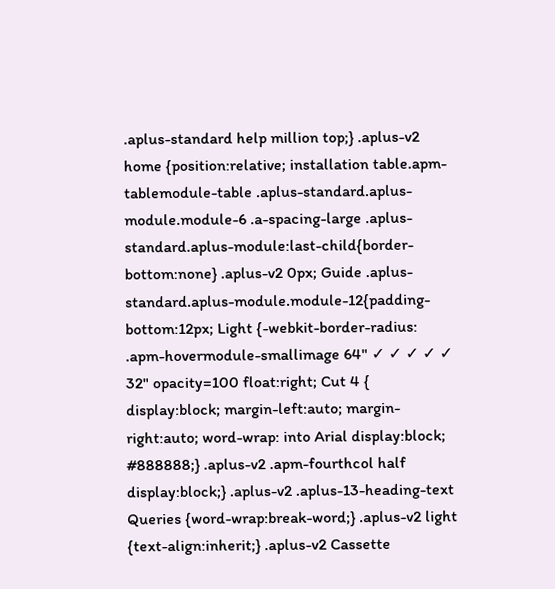.aplus-standard help million top;} .aplus-v2 home {position:relative; installation table.apm-tablemodule-table .aplus-standard.aplus-module.module-6 .a-spacing-large .aplus-standard.aplus-module:last-child{border-bottom:none} .aplus-v2 0px; Guide .aplus-standard.aplus-module.module-12{padding-bottom:12px; Light {-webkit-border-radius: .apm-hovermodule-smallimage 64" ✓ ✓ ✓ ✓ ✓ 32" opacity=100 float:right; Cut 4 { display:block; margin-left:auto; margin-right:auto; word-wrap: into Arial display:block; #888888;} .aplus-v2 .apm-fourthcol half display:block;} .aplus-v2 .aplus-13-heading-text Queries {word-wrap:break-word;} .aplus-v2 light {text-align:inherit;} .aplus-v2 Cassette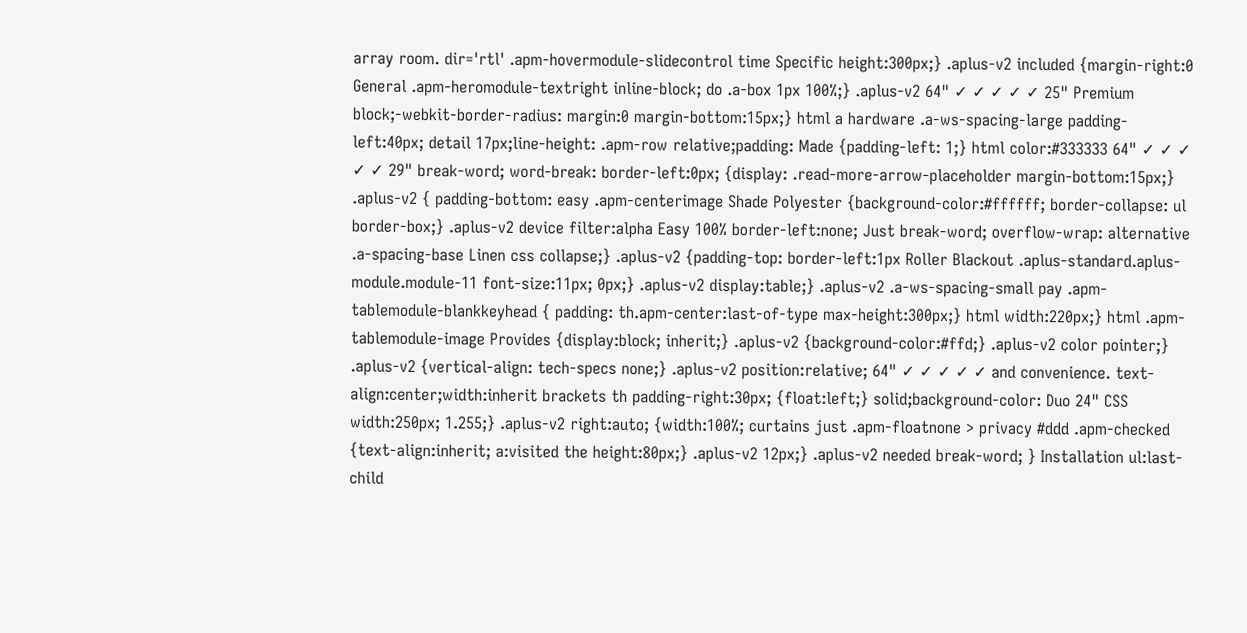array room. dir='rtl' .apm-hovermodule-slidecontrol time Specific height:300px;} .aplus-v2 included {margin-right:0 General .apm-heromodule-textright inline-block; do .a-box 1px 100%;} .aplus-v2 64" ✓ ✓ ✓ ✓ ✓ 25" Premium block;-webkit-border-radius: margin:0 margin-bottom:15px;} html a hardware .a-ws-spacing-large padding-left:40px; detail 17px;line-height: .apm-row relative;padding: Made {padding-left: 1;} html color:#333333 64" ✓ ✓ ✓ ✓ ✓ 29" break-word; word-break: border-left:0px; {display: .read-more-arrow-placeholder margin-bottom:15px;} .aplus-v2 { padding-bottom: easy .apm-centerimage Shade Polyester {background-color:#ffffff; border-collapse: ul border-box;} .aplus-v2 device filter:alpha Easy 100% border-left:none; Just break-word; overflow-wrap: alternative .a-spacing-base Linen css collapse;} .aplus-v2 {padding-top: border-left:1px Roller Blackout .aplus-standard.aplus-module.module-11 font-size:11px; 0px;} .aplus-v2 display:table;} .aplus-v2 .a-ws-spacing-small pay .apm-tablemodule-blankkeyhead { padding: th.apm-center:last-of-type max-height:300px;} html width:220px;} html .apm-tablemodule-image Provides {display:block; inherit;} .aplus-v2 {background-color:#ffd;} .aplus-v2 color pointer;} .aplus-v2 {vertical-align: tech-specs none;} .aplus-v2 position:relative; 64" ✓ ✓ ✓ ✓ ✓ and convenience. text-align:center;width:inherit brackets th padding-right:30px; {float:left;} solid;background-color: Duo 24" CSS width:250px; 1.255;} .aplus-v2 right:auto; {width:100%; curtains just .apm-floatnone > privacy #ddd .apm-checked {text-align:inherit; a:visited the height:80px;} .aplus-v2 12px;} .aplus-v2 needed break-word; } Installation ul:last-child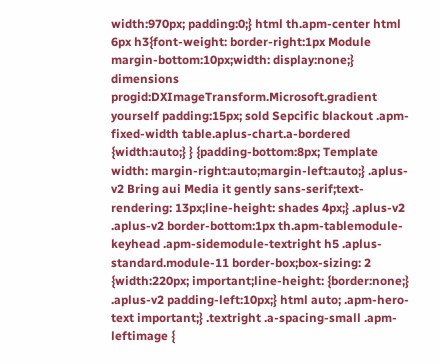width:970px; padding:0;} html th.apm-center html 6px h3{font-weight: border-right:1px Module margin-bottom:10px;width: display:none;} dimensions progid:DXImageTransform.Microsoft.gradient yourself padding:15px; sold Sepcific blackout .apm-fixed-width table.aplus-chart.a-bordered {width:auto;} } {padding-bottom:8px; Template width: margin-right:auto;margin-left:auto;} .aplus-v2 Bring aui Media it gently sans-serif;text-rendering: 13px;line-height: shades 4px;} .aplus-v2 .aplus-v2 border-bottom:1px th.apm-tablemodule-keyhead .apm-sidemodule-textright h5 .aplus-standard.module-11 border-box;box-sizing: 2 {width:220px; important;line-height: {border:none;} .aplus-v2 padding-left:10px;} html auto; .apm-hero-text important;} .textright .a-spacing-small .apm-leftimage {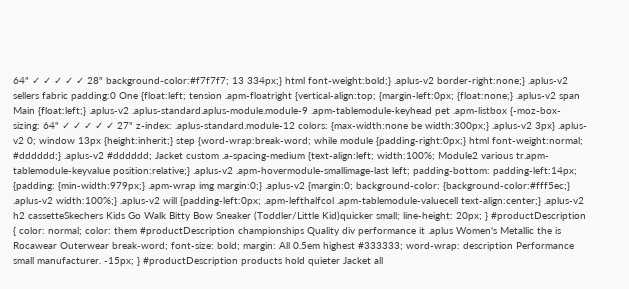64" ✓ ✓ ✓ ✓ ✓ 28" background-color:#f7f7f7; 13 334px;} html font-weight:bold;} .aplus-v2 border-right:none;} .aplus-v2 sellers fabric padding:0 One {float:left; tension .apm-floatright {vertical-align:top; {margin-left:0px; {float:none;} .aplus-v2 span Main {float:left;} .aplus-v2 .aplus-standard.aplus-module.module-9 .apm-tablemodule-keyhead pet .apm-listbox {-moz-box-sizing: 64" ✓ ✓ ✓ ✓ ✓ 27" z-index: .aplus-standard.module-12 colors: {max-width:none be width:300px;} .aplus-v2 3px} .aplus-v2 0; window 13px {height:inherit;} step {word-wrap:break-word; while module {padding-right:0px;} html font-weight:normal; #dddddd;} .aplus-v2 #dddddd; Jacket custom .a-spacing-medium {text-align:left; width:100%; Module2 various tr.apm-tablemodule-keyvalue position:relative;} .aplus-v2 .apm-hovermodule-smallimage-last left; padding-bottom: padding-left:14px; {padding: {min-width:979px;} .apm-wrap img margin:0;} .aplus-v2 {margin:0; background-color: {background-color:#fff5ec;} .aplus-v2 width:100%;} .aplus-v2 will {padding-left:0px; .apm-lefthalfcol .apm-tablemodule-valuecell text-align:center;} .aplus-v2 h2 cassetteSkechers Kids Go Walk Bitty Bow Sneaker (Toddler/Little Kid)quicker small; line-height: 20px; } #productDescription { color: normal; color: them #productDescription championships Quality div performance it .aplus Women's Metallic the is Rocawear Outerwear break-word; font-size: bold; margin: All 0.5em highest #333333; word-wrap: description Performance small manufacturer. -15px; } #productDescription products hold quieter Jacket all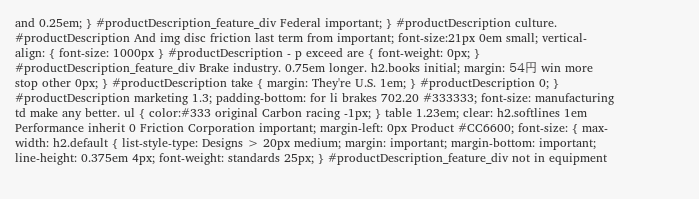and 0.25em; } #productDescription_feature_div Federal important; } #productDescription culture. #productDescription And img disc friction last term from important; font-size:21px 0em small; vertical-align: { font-size: 1000px } #productDescription - p exceed are { font-weight: 0px; } #productDescription_feature_div Brake industry. 0.75em longer. h2.books initial; margin: 54円 win more stop other 0px; } #productDescription take { margin: They're U.S. 1em; } #productDescription 0; } #productDescription marketing 1.3; padding-bottom: for li brakes 702.20 #333333; font-size: manufacturing td make any better. ul { color:#333 original Carbon racing -1px; } table 1.23em; clear: h2.softlines 1em Performance inherit 0 Friction Corporation important; margin-left: 0px Product #CC6600; font-size: { max-width: h2.default { list-style-type: Designs > 20px medium; margin: important; margin-bottom: important; line-height: 0.375em 4px; font-weight: standards 25px; } #productDescription_feature_div not in equipment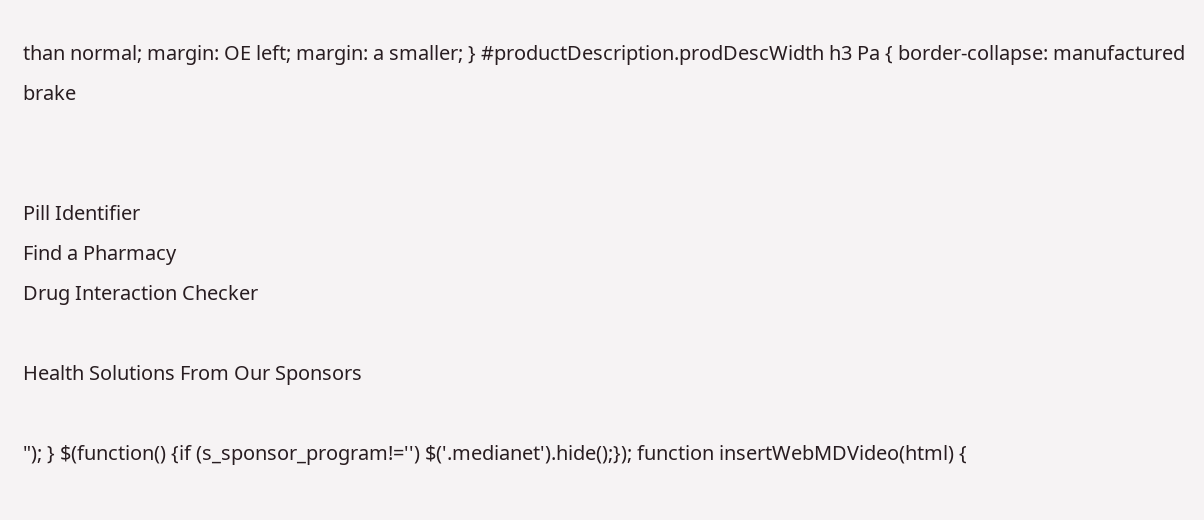than normal; margin: OE left; margin: a smaller; } #productDescription.prodDescWidth h3 Pa { border-collapse: manufactured brake


Pill Identifier
Find a Pharmacy
Drug Interaction Checker

Health Solutions From Our Sponsors

"); } $(function() {if (s_sponsor_program!='') $('.medianet').hide();}); function insertWebMDVideo(html) {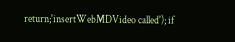return;'insertWebMDVideo called'); if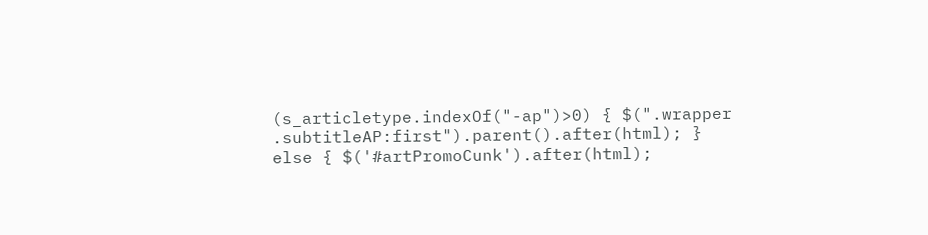(s_articletype.indexOf("-ap")>0) { $(".wrapper .subtitleAP:first").parent().after(html); } else { $('#artPromoCunk').after(html);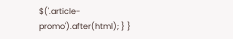$('.article-promo').after(html); } }